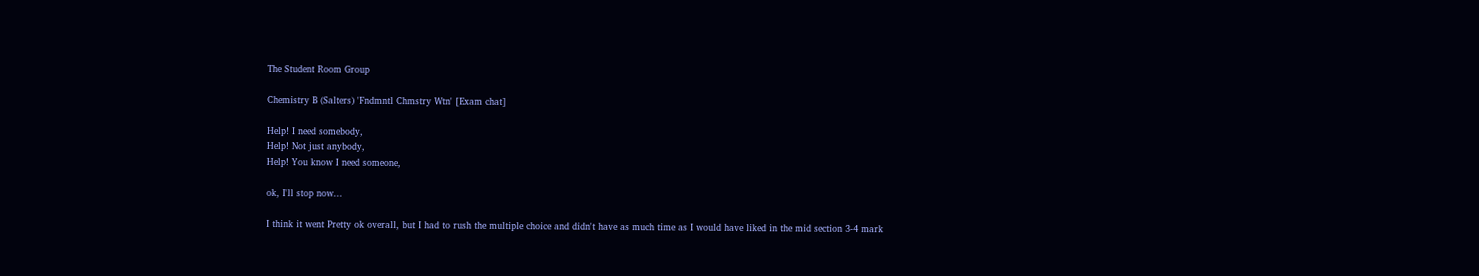The Student Room Group

Chemistry B (Salters) 'Fndmntl Chmstry Wtn' [Exam chat]

Help! I need somebody,
Help! Not just anybody,
Help! You know I need someone,

ok, I'll stop now...

I think it went Pretty ok overall, but I had to rush the multiple choice and didn't have as much time as I would have liked in the mid section 3-4 mark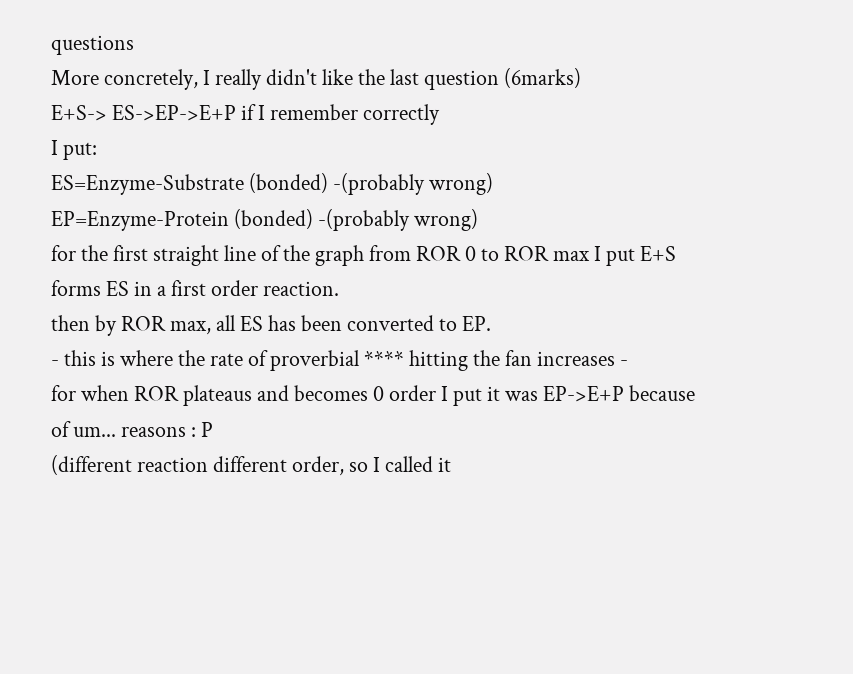questions
More concretely, I really didn't like the last question (6marks)
E+S-> ES->EP->E+P if I remember correctly
I put:
ES=Enzyme-Substrate (bonded) -(probably wrong)
EP=Enzyme-Protein (bonded) -(probably wrong)
for the first straight line of the graph from ROR 0 to ROR max I put E+S forms ES in a first order reaction.
then by ROR max, all ES has been converted to EP.
- this is where the rate of proverbial **** hitting the fan increases -
for when ROR plateaus and becomes 0 order I put it was EP->E+P because of um... reasons : P
(different reaction different order, so I called it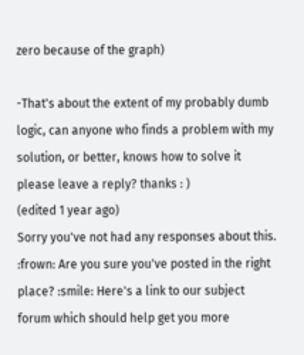zero because of the graph)

-That's about the extent of my probably dumb logic, can anyone who finds a problem with my solution, or better, knows how to solve it please leave a reply? thanks : )
(edited 1 year ago)
Sorry you've not had any responses about this. :frown: Are you sure you've posted in the right place? :smile: Here's a link to our subject forum which should help get you more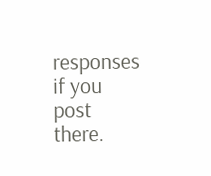responses if you post there.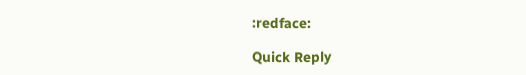:redface:

Quick Reply